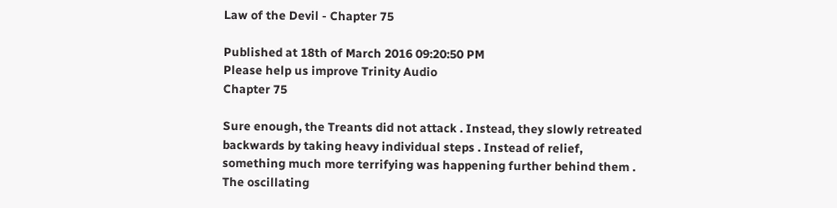Law of the Devil - Chapter 75

Published at 18th of March 2016 09:20:50 PM
Please help us improve Trinity Audio
Chapter 75

Sure enough, the Treants did not attack . Instead, they slowly retreated backwards by taking heavy individual steps . Instead of relief, something much more terrifying was happening further behind them . The oscillating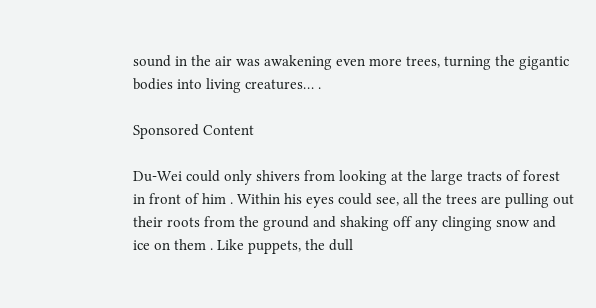sound in the air was awakening even more trees, turning the gigantic bodies into living creatures… .

Sponsored Content

Du-Wei could only shivers from looking at the large tracts of forest in front of him . Within his eyes could see, all the trees are pulling out their roots from the ground and shaking off any clinging snow and ice on them . Like puppets, the dull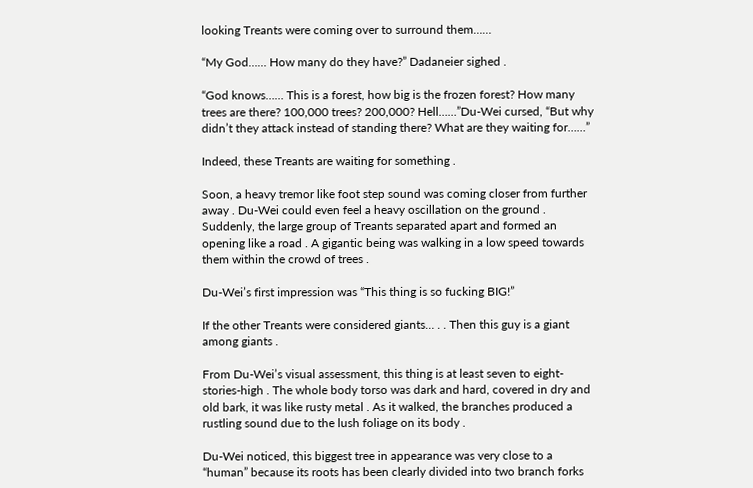looking Treants were coming over to surround them……

“My God…… How many do they have?” Dadaneier sighed .

“God knows…… This is a forest, how big is the frozen forest? How many trees are there? 100,000 trees? 200,000? Hell……”Du-Wei cursed, “But why didn’t they attack instead of standing there? What are they waiting for……”

Indeed, these Treants are waiting for something .

Soon, a heavy tremor like foot step sound was coming closer from further away . Du-Wei could even feel a heavy oscillation on the ground . Suddenly, the large group of Treants separated apart and formed an opening like a road . A gigantic being was walking in a low speed towards them within the crowd of trees .

Du-Wei’s first impression was “This thing is so fucking BIG!”

If the other Treants were considered giants… . . Then this guy is a giant among giants .

From Du-Wei’s visual assessment, this thing is at least seven to eight-stories-high . The whole body torso was dark and hard, covered in dry and old bark, it was like rusty metal . As it walked, the branches produced a rustling sound due to the lush foliage on its body .

Du-Wei noticed, this biggest tree in appearance was very close to a “human” because its roots has been clearly divided into two branch forks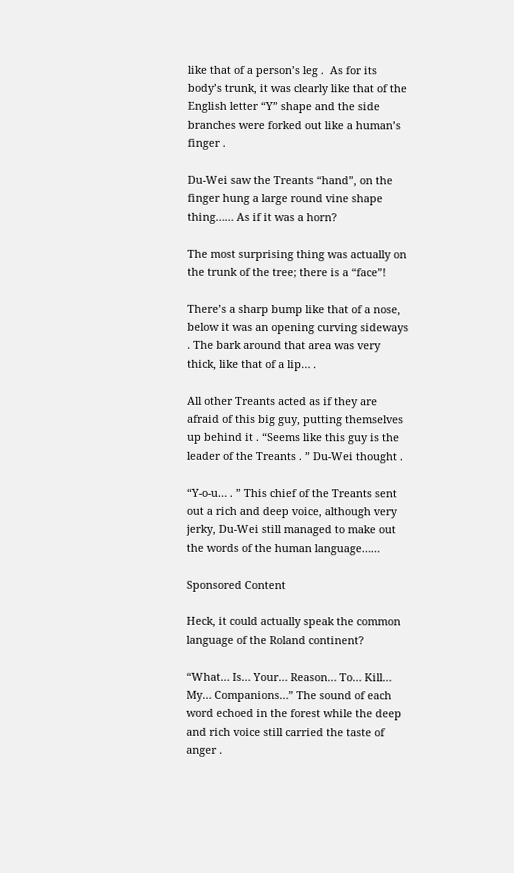like that of a person’s leg .  As for its body’s trunk, it was clearly like that of the English letter “Y” shape and the side branches were forked out like a human’s finger .

Du-Wei saw the Treants “hand”, on the finger hung a large round vine shape thing…… As if it was a horn?

The most surprising thing was actually on the trunk of the tree; there is a “face”!

There’s a sharp bump like that of a nose, below it was an opening curving sideways . The bark around that area was very thick, like that of a lip… .

All other Treants acted as if they are afraid of this big guy, putting themselves up behind it . “Seems like this guy is the leader of the Treants . ” Du-Wei thought .

“Y-o-u… . ” This chief of the Treants sent out a rich and deep voice, although very jerky, Du-Wei still managed to make out the words of the human language……

Sponsored Content

Heck, it could actually speak the common language of the Roland continent?

“What… Is… Your… Reason… To… Kill… My… Companions…” The sound of each word echoed in the forest while the deep and rich voice still carried the taste of anger .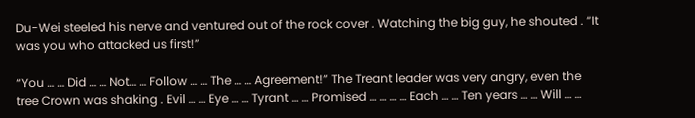Du-Wei steeled his nerve and ventured out of the rock cover . Watching the big guy, he shouted . “It was you who attacked us first!”

“You … … Did … … Not… … Follow … … The … … Agreement!” The Treant leader was very angry, even the tree Crown was shaking . Evil … … Eye … … Tyrant … … Promised … … … … Each … … Ten years … … Will … …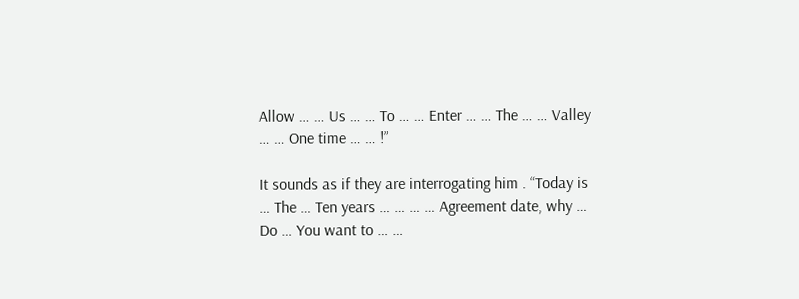Allow … … Us … … To … … Enter … … The … … Valley … … One time … … !”

It sounds as if they are interrogating him . “Today is … The … Ten years … … … … Agreement date, why … Do … You want to … …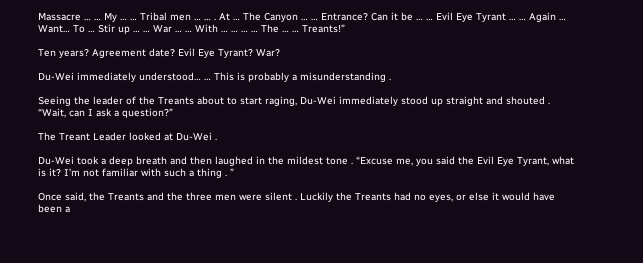Massacre … … My … … Tribal men … … . At … The Canyon … … Entrance? Can it be … … Evil Eye Tyrant … … Again … Want… To … Stir up … … War … … With … … … … The … … Treants!”

Ten years? Agreement date? Evil Eye Tyrant? War?

Du-Wei immediately understood… … This is probably a misunderstanding .

Seeing the leader of the Treants about to start raging, Du-Wei immediately stood up straight and shouted . “Wait, can I ask a question?”

The Treant Leader looked at Du-Wei .

Du-Wei took a deep breath and then laughed in the mildest tone . “Excuse me, you said the Evil Eye Tyrant, what is it? I’m not familiar with such a thing . ”

Once said, the Treants and the three men were silent . Luckily the Treants had no eyes, or else it would have been a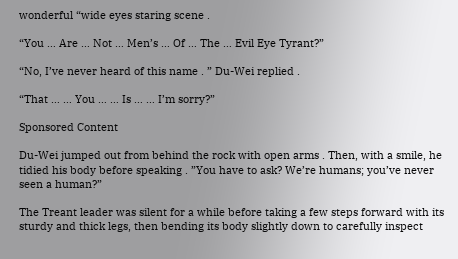wonderful “wide eyes staring scene .

“You … Are … Not … Men’s … Of … The … Evil Eye Tyrant?”

“No, I’ve never heard of this name . ” Du-Wei replied .

“That … … You … … Is … … I’m sorry?”

Sponsored Content

Du-Wei jumped out from behind the rock with open arms . Then, with a smile, he tidied his body before speaking . ”You have to ask? We’re humans; you’ve never seen a human?”

The Treant leader was silent for a while before taking a few steps forward with its sturdy and thick legs, then bending its body slightly down to carefully inspect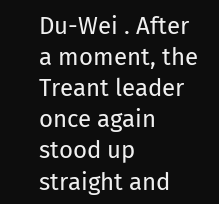Du-Wei . After a moment, the Treant leader once again stood up straight and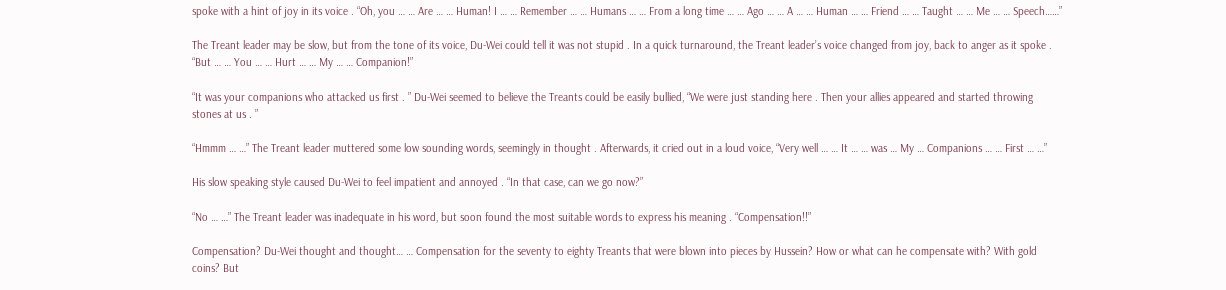spoke with a hint of joy in its voice . “Oh, you … … Are … … Human! I … … Remember … … Humans … … From a long time … … Ago … … A … … Human … … Friend … … Taught … … Me … … Speech……”

The Treant leader may be slow, but from the tone of its voice, Du-Wei could tell it was not stupid . In a quick turnaround, the Treant leader’s voice changed from joy, back to anger as it spoke . “But … … You … … Hurt … … My … … Companion!”

“It was your companions who attacked us first . ” Du-Wei seemed to believe the Treants could be easily bullied, “We were just standing here . Then your allies appeared and started throwing stones at us . ”

“Hmmm … …” The Treant leader muttered some low sounding words, seemingly in thought . Afterwards, it cried out in a loud voice, “Very well … … It … … was … My … Companions … … First … …”

His slow speaking style caused Du-Wei to feel impatient and annoyed . “In that case, can we go now?”

“No … …” The Treant leader was inadequate in his word, but soon found the most suitable words to express his meaning . “Compensation!!”

Compensation? Du-Wei thought and thought… … Compensation for the seventy to eighty Treants that were blown into pieces by Hussein? How or what can he compensate with? With gold coins? But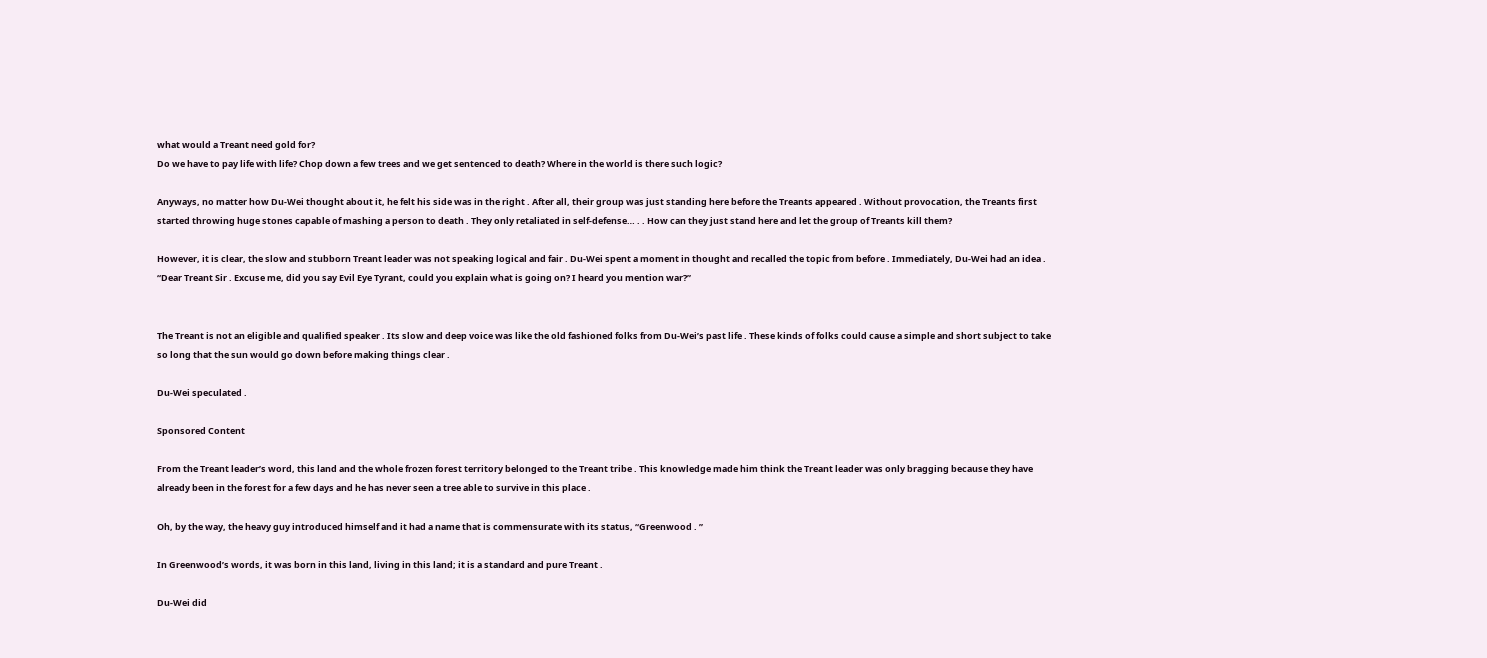what would a Treant need gold for?
Do we have to pay life with life? Chop down a few trees and we get sentenced to death? Where in the world is there such logic?

Anyways, no matter how Du-Wei thought about it, he felt his side was in the right . After all, their group was just standing here before the Treants appeared . Without provocation, the Treants first started throwing huge stones capable of mashing a person to death . They only retaliated in self-defense… . . How can they just stand here and let the group of Treants kill them?

However, it is clear, the slow and stubborn Treant leader was not speaking logical and fair . Du-Wei spent a moment in thought and recalled the topic from before . Immediately, Du-Wei had an idea . “Dear Treant Sir . Excuse me, did you say Evil Eye Tyrant, could you explain what is going on? I heard you mention war?”


The Treant is not an eligible and qualified speaker . Its slow and deep voice was like the old fashioned folks from Du-Wei’s past life . These kinds of folks could cause a simple and short subject to take so long that the sun would go down before making things clear .

Du-Wei speculated .

Sponsored Content

From the Treant leader’s word, this land and the whole frozen forest territory belonged to the Treant tribe . This knowledge made him think the Treant leader was only bragging because they have already been in the forest for a few days and he has never seen a tree able to survive in this place .

Oh, by the way, the heavy guy introduced himself and it had a name that is commensurate with its status, “Greenwood . ”

In Greenwood’s words, it was born in this land, living in this land; it is a standard and pure Treant .

Du-Wei did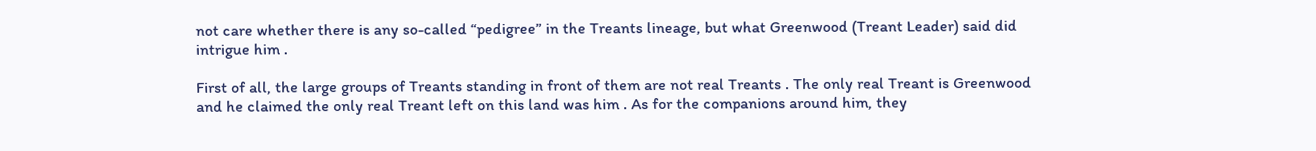not care whether there is any so-called “pedigree” in the Treants lineage, but what Greenwood (Treant Leader) said did intrigue him .

First of all, the large groups of Treants standing in front of them are not real Treants . The only real Treant is Greenwood and he claimed the only real Treant left on this land was him . As for the companions around him, they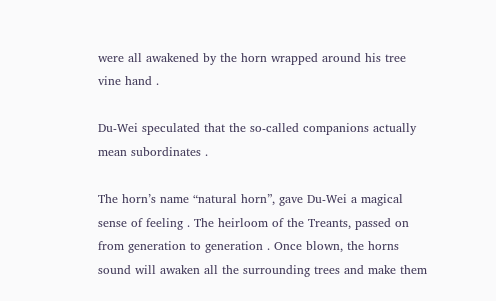were all awakened by the horn wrapped around his tree vine hand .

Du-Wei speculated that the so-called companions actually mean subordinates .

The horn’s name “natural horn”, gave Du-Wei a magical sense of feeling . The heirloom of the Treants, passed on from generation to generation . Once blown, the horns sound will awaken all the surrounding trees and make them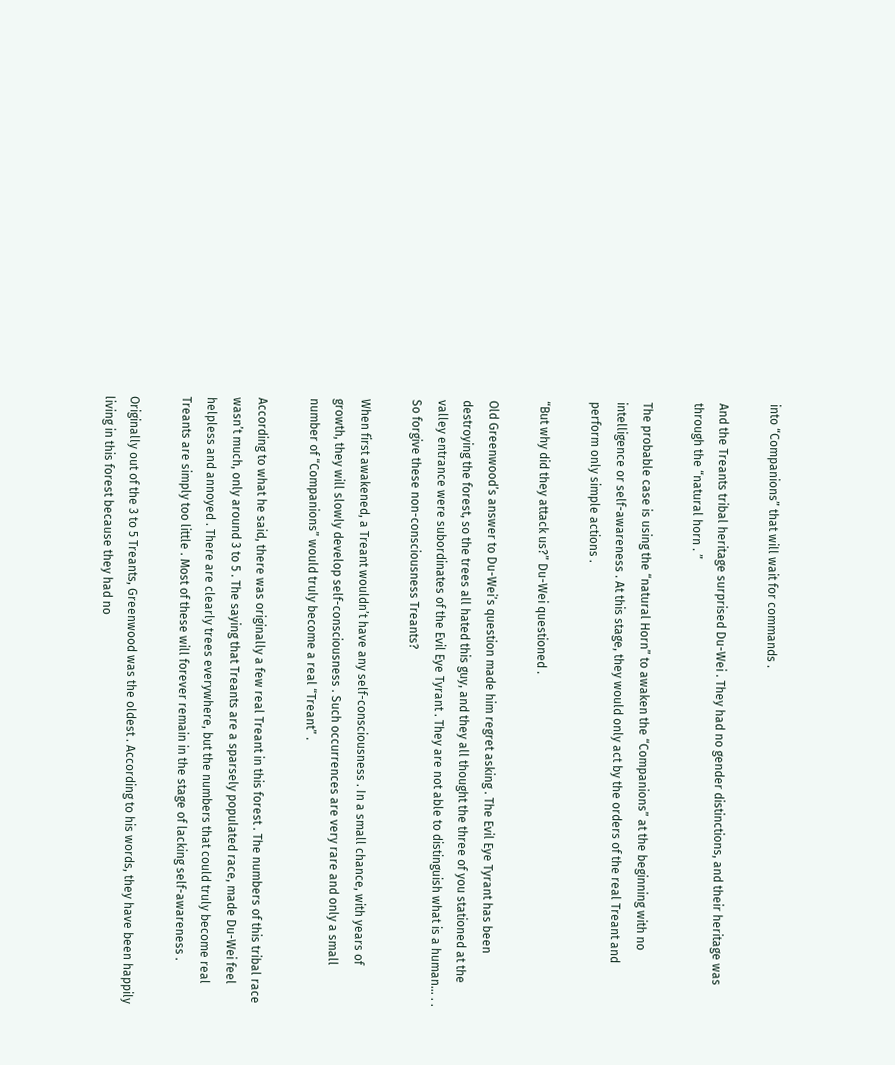into “Companions” that will wait for commands .

And the Treants tribal heritage surprised Du-Wei . They had no gender distinctions, and their heritage was through the “natural horn . ”

The probable case is using the “natural Horn” to awaken the “Companions” at the beginning with no intelligence or self-awareness . At this stage, they would only act by the orders of the real Treant and perform only simple actions .

“But why did they attack us?” Du-Wei questioned .

Old Greenwood’s answer to Du-Wei’s question made him regret asking . The Evil Eye Tyrant has been destroying the forest, so the trees all hated this guy, and they all thought the three of you stationed at the valley entrance were subordinates of the Evil Eye Tyrant . They are not able to distinguish what is a human… . . So forgive these non-consciousness Treants?

When first awakened, a Treant wouldn’t have any self-consciousness . In a small chance, with years of growth, they will slowly develop self-consciousness . Such occurrences are very rare and only a small number of “Companions” would truly become a real “Treant” .

According to what he said, there was originally a few real Treant in this forest . The numbers of this tribal race wasn’t much, only around 3 to 5 . The saying that Treants are a sparsely populated race, made Du-Wei feel helpless and annoyed . There are clearly trees everywhere, but the numbers that could truly become real Treants are simply too little . Most of these will forever remain in the stage of lacking self-awareness .

Originally out of the 3 to 5 Treants, Greenwood was the oldest . According to his words, they have been happily living in this forest because they had no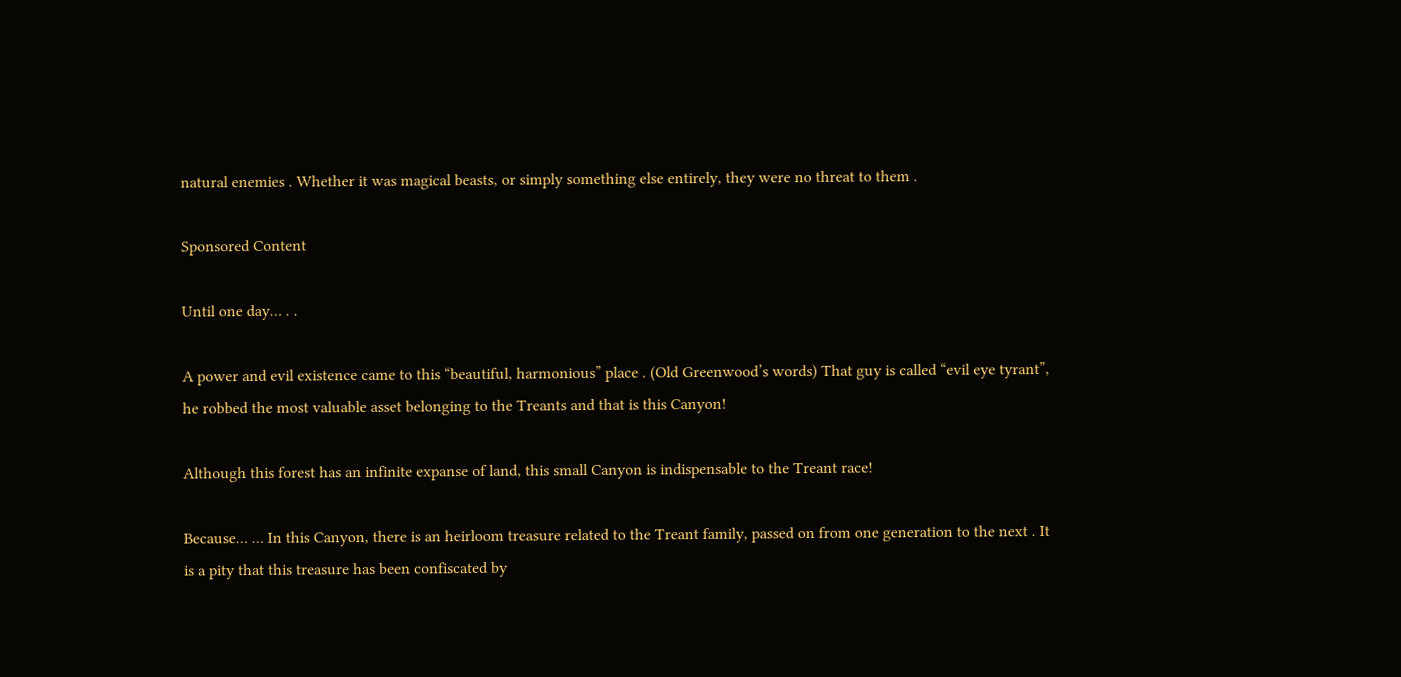natural enemies . Whether it was magical beasts, or simply something else entirely, they were no threat to them .

Sponsored Content

Until one day… . .

A power and evil existence came to this “beautiful, harmonious” place . (Old Greenwood’s words) That guy is called “evil eye tyrant”, he robbed the most valuable asset belonging to the Treants and that is this Canyon!

Although this forest has an infinite expanse of land, this small Canyon is indispensable to the Treant race!

Because… … In this Canyon, there is an heirloom treasure related to the Treant family, passed on from one generation to the next . It is a pity that this treasure has been confiscated by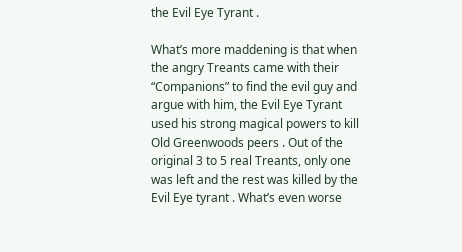the Evil Eye Tyrant .

What’s more maddening is that when the angry Treants came with their “Companions” to find the evil guy and argue with him, the Evil Eye Tyrant used his strong magical powers to kill Old Greenwoods peers . Out of the original 3 to 5 real Treants, only one was left and the rest was killed by the Evil Eye tyrant . What’s even worse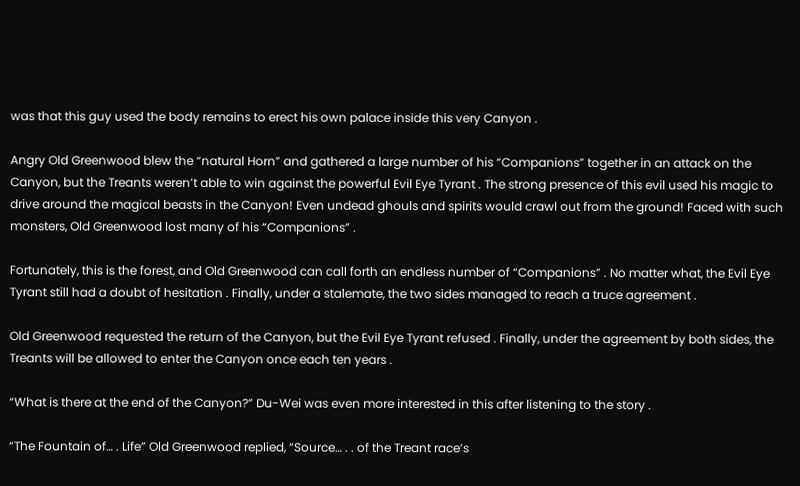was that this guy used the body remains to erect his own palace inside this very Canyon .

Angry Old Greenwood blew the “natural Horn” and gathered a large number of his “Companions” together in an attack on the Canyon, but the Treants weren’t able to win against the powerful Evil Eye Tyrant . The strong presence of this evil used his magic to drive around the magical beasts in the Canyon! Even undead ghouls and spirits would crawl out from the ground! Faced with such monsters, Old Greenwood lost many of his “Companions” .

Fortunately, this is the forest, and Old Greenwood can call forth an endless number of “Companions” . No matter what, the Evil Eye Tyrant still had a doubt of hesitation . Finally, under a stalemate, the two sides managed to reach a truce agreement .

Old Greenwood requested the return of the Canyon, but the Evil Eye Tyrant refused . Finally, under the agreement by both sides, the Treants will be allowed to enter the Canyon once each ten years .

“What is there at the end of the Canyon?” Du-Wei was even more interested in this after listening to the story .

“The Fountain of… . Life” Old Greenwood replied, “Source… . . of the Treant race’s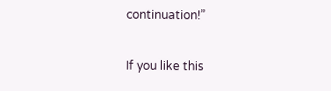continuation!”

If you like this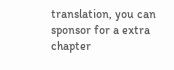translation, you can sponsor for a extra chapter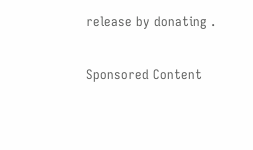release by donating .

Sponsored Content